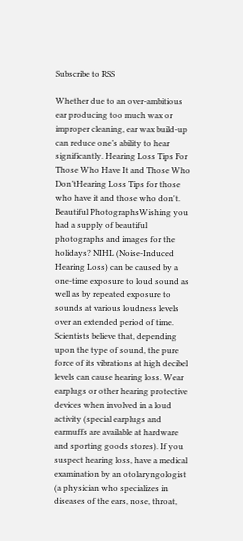Subscribe to RSS

Whether due to an over-ambitious ear producing too much wax or improper cleaning, ear wax build-up can reduce one’s ability to hear significantly. Hearing Loss Tips For Those Who Have It and Those Who Don’tHearing Loss Tips for those who have it and those who don't. Beautiful PhotographsWishing you had a supply of beautiful photographs and images for the holidays? NIHL (Noise-Induced Hearing Loss) can be caused by a one-time exposure to loud sound as well as by repeated exposure to sounds at various loudness levels over an extended period of time. Scientists believe that, depending upon the type of sound, the pure force of its vibrations at high decibel levels can cause hearing loss. Wear earplugs or other hearing protective devices when involved in a loud activity (special earplugs and earmuffs are available at hardware and sporting goods stores). If you suspect hearing loss, have a medical examination by an otolaryngologist (a physician who specializes in diseases of the ears, nose, throat,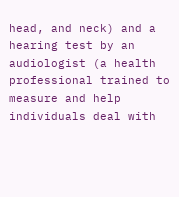head, and neck) and a hearing test by an audiologist (a health professional trained to measure and help individuals deal with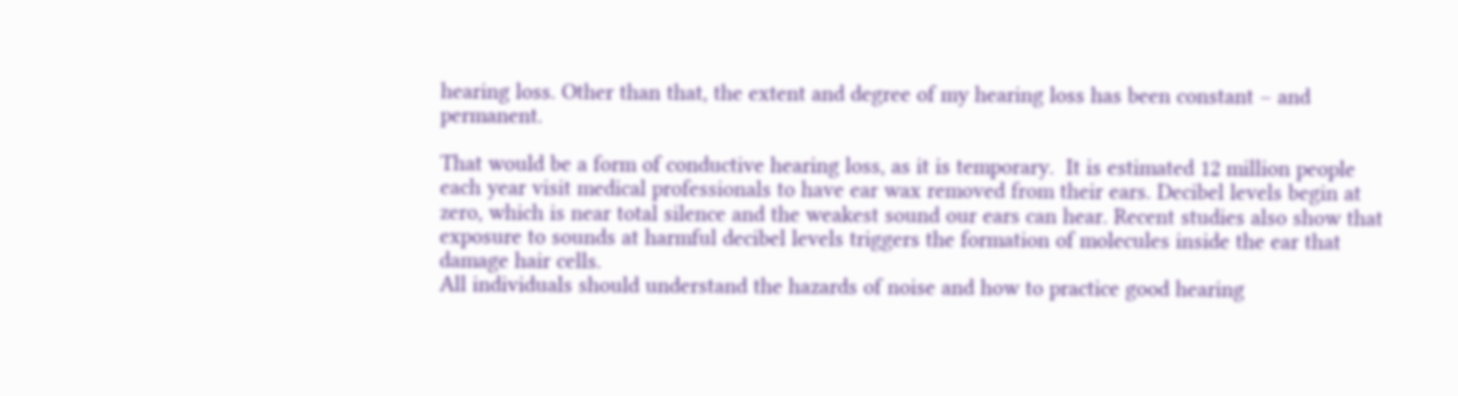hearing loss. Other than that, the extent and degree of my hearing loss has been constant – and permanent.

That would be a form of conductive hearing loss, as it is temporary.  It is estimated 12 million people each year visit medical professionals to have ear wax removed from their ears. Decibel levels begin at zero, which is near total silence and the weakest sound our ears can hear. Recent studies also show that exposure to sounds at harmful decibel levels triggers the formation of molecules inside the ear that damage hair cells.
All individuals should understand the hazards of noise and how to practice good hearing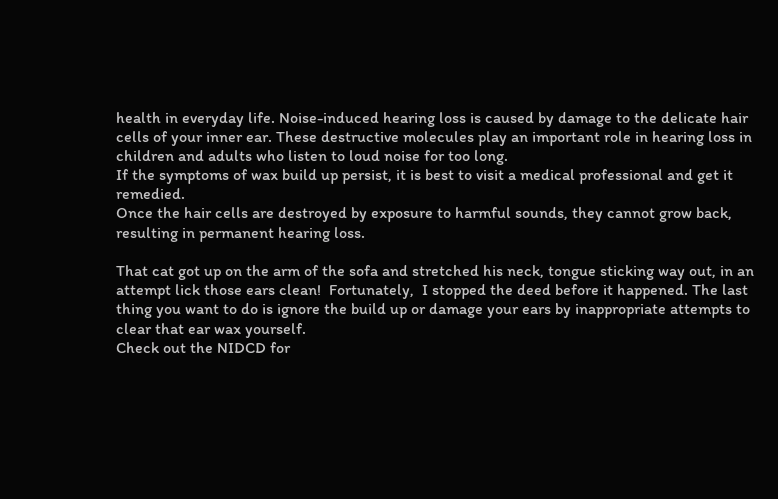health in everyday life. Noise-induced hearing loss is caused by damage to the delicate hair cells of your inner ear. These destructive molecules play an important role in hearing loss in children and adults who listen to loud noise for too long.
If the symptoms of wax build up persist, it is best to visit a medical professional and get it remedied.
Once the hair cells are destroyed by exposure to harmful sounds, they cannot grow back, resulting in permanent hearing loss.

That cat got up on the arm of the sofa and stretched his neck, tongue sticking way out, in an attempt lick those ears clean!  Fortunately,  I stopped the deed before it happened. The last thing you want to do is ignore the build up or damage your ears by inappropriate attempts to clear that ear wax yourself.
Check out the NIDCD for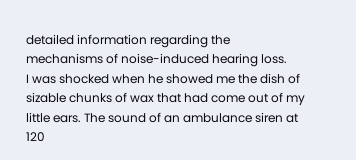detailed information regarding the mechanisms of noise-induced hearing loss.
I was shocked when he showed me the dish of sizable chunks of wax that had come out of my little ears. The sound of an ambulance siren at 120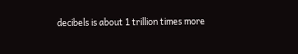decibels is about 1 trillion times more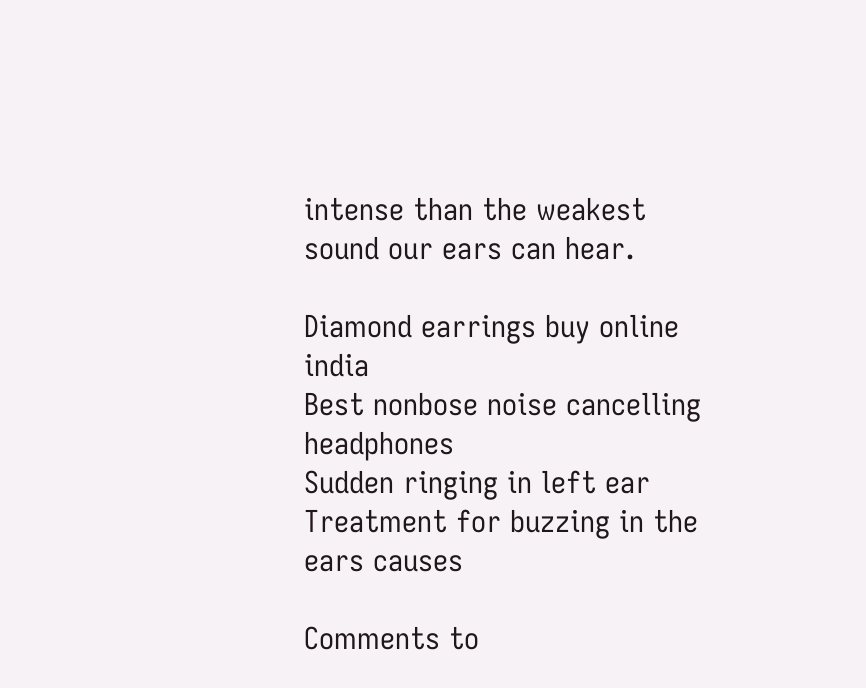intense than the weakest sound our ears can hear.

Diamond earrings buy online india
Best nonbose noise cancelling headphones
Sudden ringing in left ear
Treatment for buzzing in the ears causes

Comments to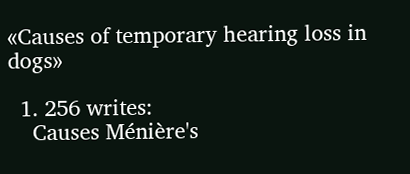«Causes of temporary hearing loss in dogs»

  1. 256 writes:
    Causes Ménière's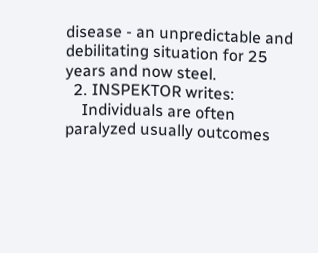disease - an unpredictable and debilitating situation for 25 years and now steel.
  2. INSPEKTOR writes:
    Individuals are often paralyzed usually outcomes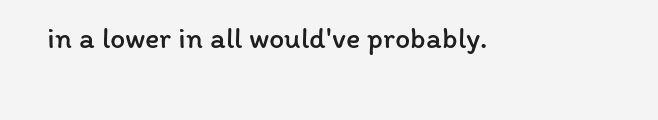in a lower in all would've probably.